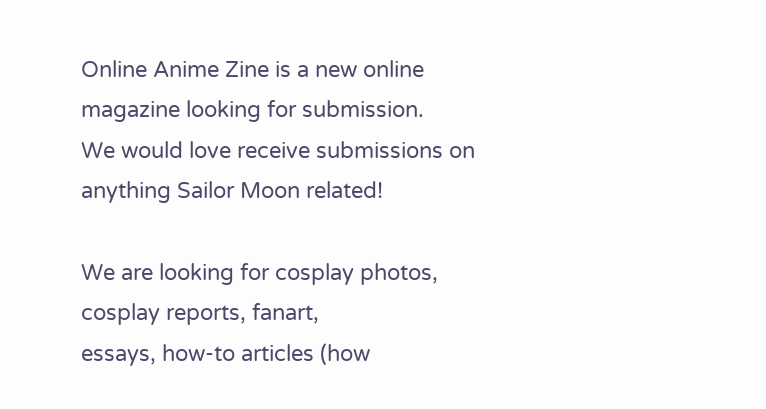Online Anime Zine is a new online magazine looking for submission.
We would love receive submissions on anything Sailor Moon related!

We are looking for cosplay photos, cosplay reports, fanart,
essays, how-to articles (how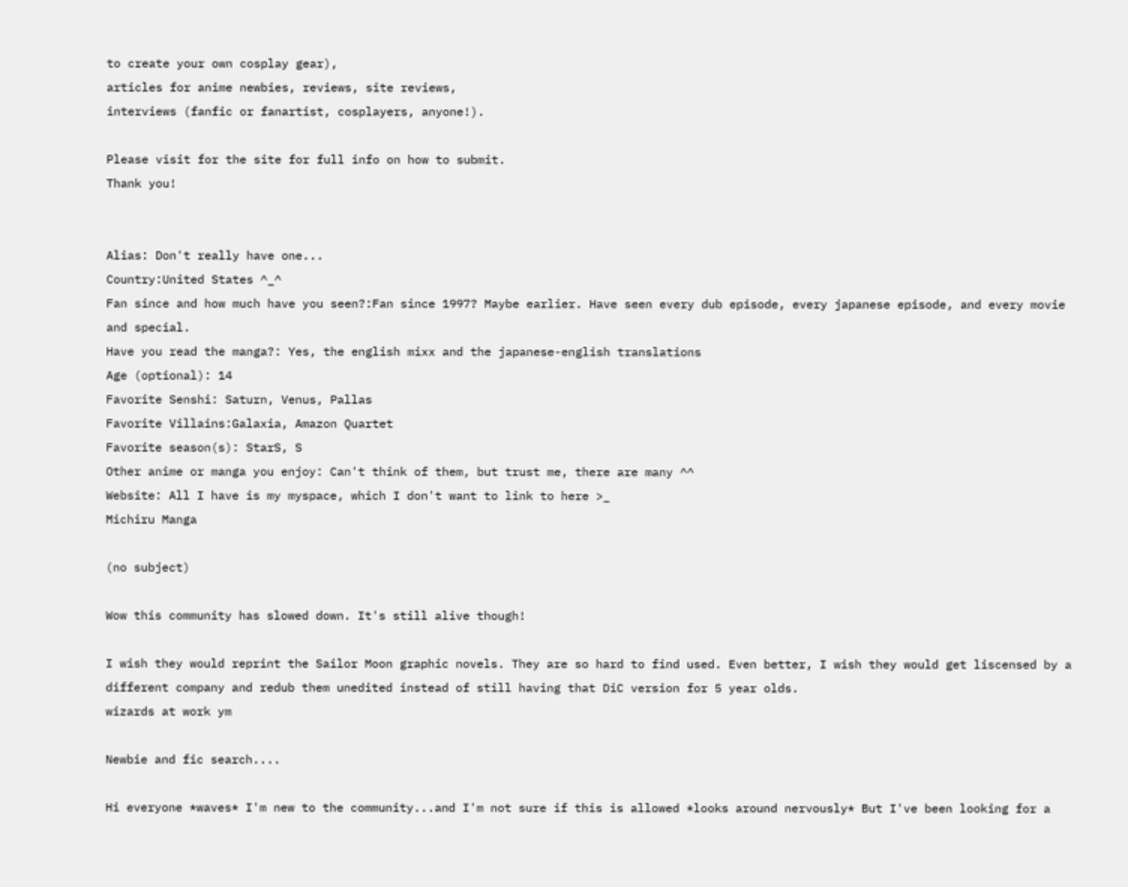to create your own cosplay gear),
articles for anime newbies, reviews, site reviews,
interviews (fanfic or fanartist, cosplayers, anyone!).

Please visit for the site for full info on how to submit.
Thank you!


Alias: Don't really have one...
Country:United States ^_^
Fan since and how much have you seen?:Fan since 1997? Maybe earlier. Have seen every dub episode, every japanese episode, and every movie and special.
Have you read the manga?: Yes, the english mixx and the japanese-english translations
Age (optional): 14
Favorite Senshi: Saturn, Venus, Pallas
Favorite Villains:Galaxia, Amazon Quartet
Favorite season(s): StarS, S
Other anime or manga you enjoy: Can't think of them, but trust me, there are many ^^
Website: All I have is my myspace, which I don't want to link to here >_
Michiru Manga

(no subject)

Wow this community has slowed down. It's still alive though!

I wish they would reprint the Sailor Moon graphic novels. They are so hard to find used. Even better, I wish they would get liscensed by a different company and redub them unedited instead of still having that DiC version for 5 year olds.
wizards at work ym

Newbie and fic search....

Hi everyone *waves* I'm new to the community...and I'm not sure if this is allowed *looks around nervously* But I've been looking for a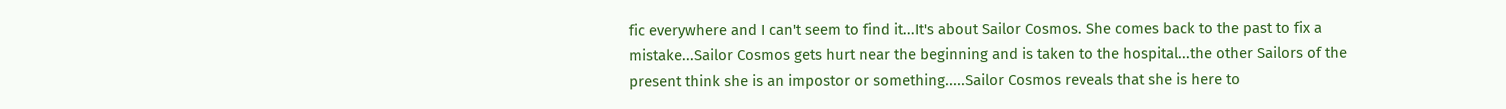fic everywhere and I can't seem to find it...It's about Sailor Cosmos. She comes back to the past to fix a mistake...Sailor Cosmos gets hurt near the beginning and is taken to the hospital...the other Sailors of the present think she is an impostor or something.....Sailor Cosmos reveals that she is here to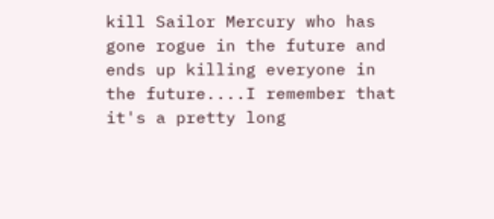kill Sailor Mercury who has gone rogue in the future and ends up killing everyone in the future....I remember that it's a pretty long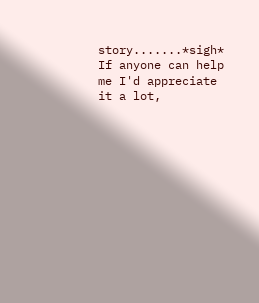story.......*sigh* If anyone can help me I'd appreciate it a lot,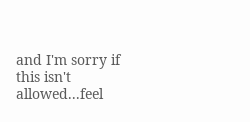and I'm sorry if this isn't allowed...feel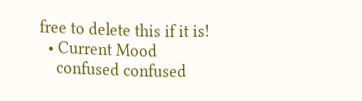free to delete this if it is!
  • Current Mood
    confused confused